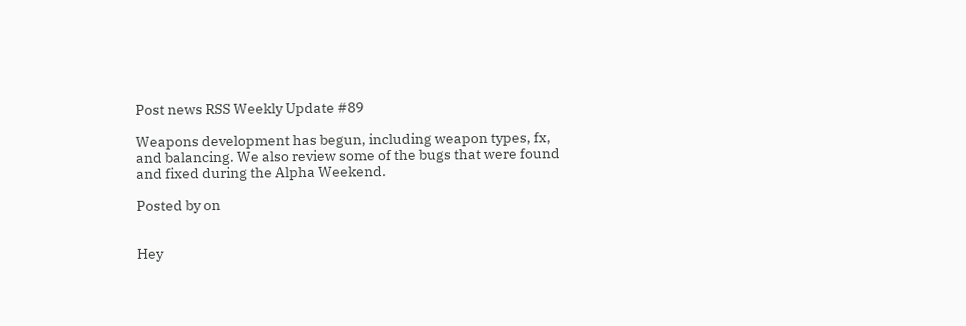Post news RSS Weekly Update #89

Weapons development has begun, including weapon types, fx, and balancing. We also review some of the bugs that were found and fixed during the Alpha Weekend.

Posted by on


Hey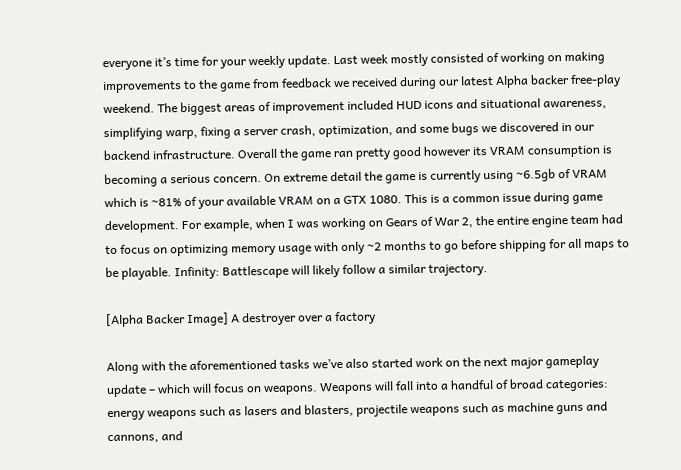everyone it’s time for your weekly update. Last week mostly consisted of working on making improvements to the game from feedback we received during our latest Alpha backer free-play weekend. The biggest areas of improvement included HUD icons and situational awareness, simplifying warp, fixing a server crash, optimization, and some bugs we discovered in our backend infrastructure. Overall the game ran pretty good however its VRAM consumption is becoming a serious concern. On extreme detail the game is currently using ~6.5gb of VRAM which is ~81% of your available VRAM on a GTX 1080. This is a common issue during game development. For example, when I was working on Gears of War 2, the entire engine team had to focus on optimizing memory usage with only ~2 months to go before shipping for all maps to be playable. Infinity: Battlescape will likely follow a similar trajectory.

[Alpha Backer Image] A destroyer over a factory

Along with the aforementioned tasks we’ve also started work on the next major gameplay update – which will focus on weapons. Weapons will fall into a handful of broad categories: energy weapons such as lasers and blasters, projectile weapons such as machine guns and cannons, and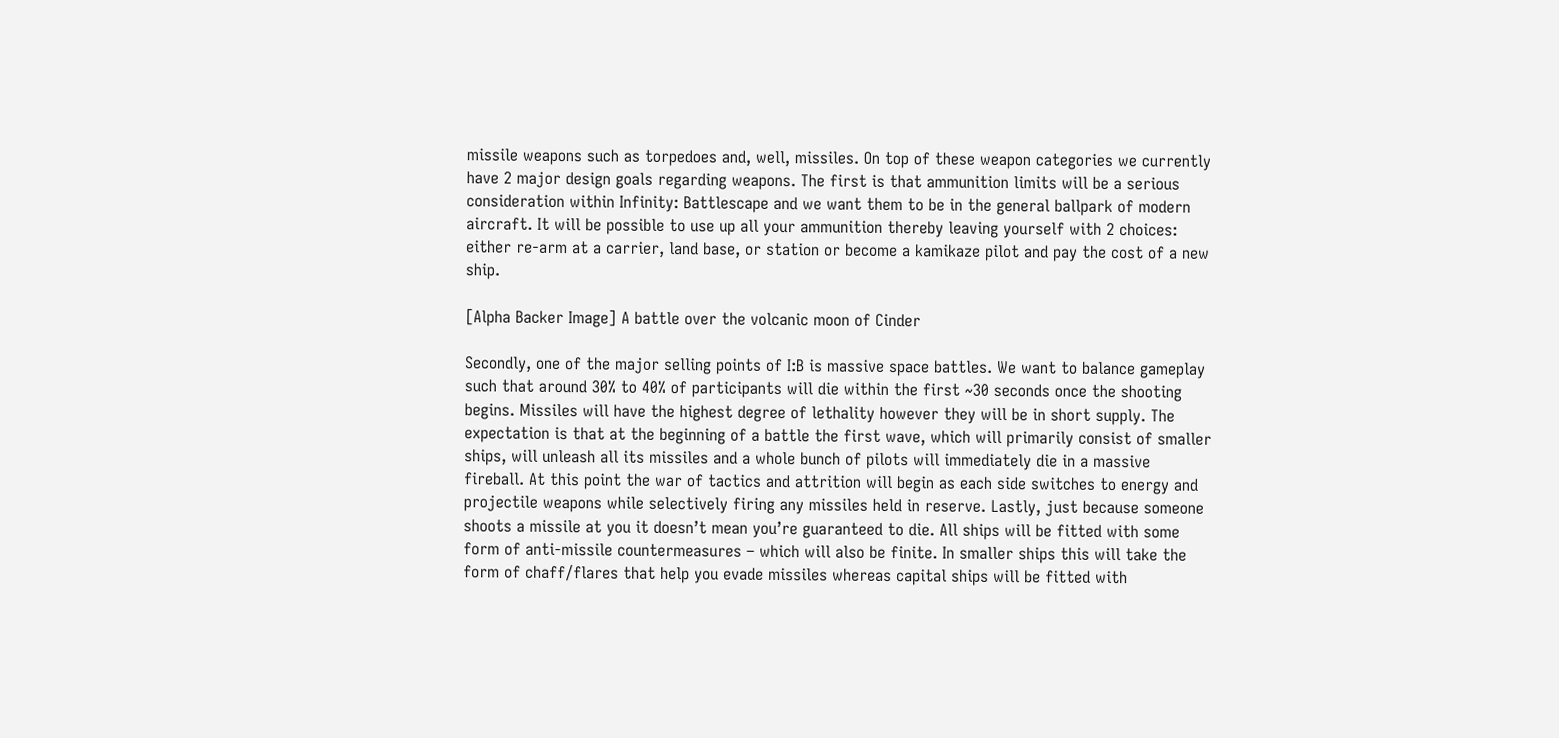missile weapons such as torpedoes and, well, missiles. On top of these weapon categories we currently have 2 major design goals regarding weapons. The first is that ammunition limits will be a serious consideration within Infinity: Battlescape and we want them to be in the general ballpark of modern aircraft. It will be possible to use up all your ammunition thereby leaving yourself with 2 choices: either re-arm at a carrier, land base, or station or become a kamikaze pilot and pay the cost of a new ship.

[Alpha Backer Image] A battle over the volcanic moon of Cinder

Secondly, one of the major selling points of I:B is massive space battles. We want to balance gameplay such that around 30% to 40% of participants will die within the first ~30 seconds once the shooting begins. Missiles will have the highest degree of lethality however they will be in short supply. The expectation is that at the beginning of a battle the first wave, which will primarily consist of smaller ships, will unleash all its missiles and a whole bunch of pilots will immediately die in a massive fireball. At this point the war of tactics and attrition will begin as each side switches to energy and projectile weapons while selectively firing any missiles held in reserve. Lastly, just because someone shoots a missile at you it doesn’t mean you’re guaranteed to die. All ships will be fitted with some form of anti-missile countermeasures – which will also be finite. In smaller ships this will take the form of chaff/flares that help you evade missiles whereas capital ships will be fitted with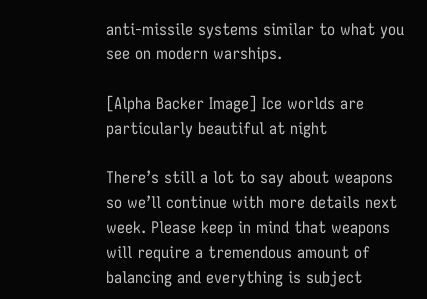anti-missile systems similar to what you see on modern warships.

[Alpha Backer Image] Ice worlds are particularly beautiful at night

There’s still a lot to say about weapons so we’ll continue with more details next week. Please keep in mind that weapons will require a tremendous amount of balancing and everything is subject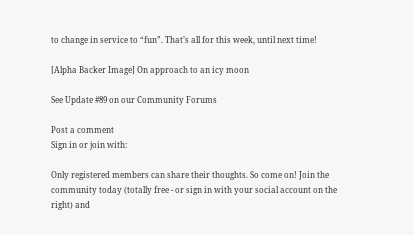to change in service to “fun”. That’s all for this week, until next time!

[Alpha Backer Image] On approach to an icy moon

See Update #89 on our Community Forums

Post a comment
Sign in or join with:

Only registered members can share their thoughts. So come on! Join the community today (totally free - or sign in with your social account on the right) and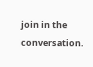join in the conversation.